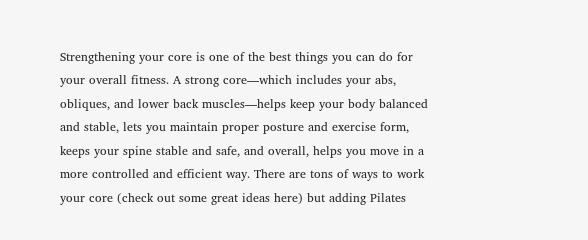Strengthening your core is one of the best things you can do for your overall fitness. A strong core—which includes your abs, obliques, and lower back muscles—helps keep your body balanced and stable, lets you maintain proper posture and exercise form, keeps your spine stable and safe, and overall, helps you move in a more controlled and efficient way. There are tons of ways to work your core (check out some great ideas here) but adding Pilates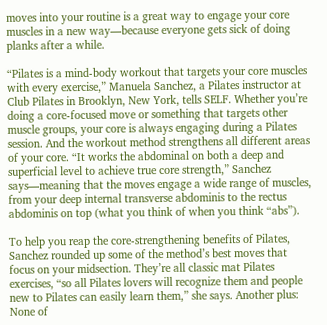moves into your routine is a great way to engage your core muscles in a new way—because everyone gets sick of doing planks after a while.

“Pilates is a mind-body workout that targets your core muscles with every exercise,” Manuela Sanchez, a Pilates instructor at Club Pilates in Brooklyn, New York, tells SELF. Whether you’re doing a core-focused move or something that targets other muscle groups, your core is always engaging during a Pilates session. And the workout method strengthens all different areas of your core. “It works the abdominal on both a deep and superficial level to achieve true core strength,” Sanchez says—meaning that the moves engage a wide range of muscles, from your deep internal transverse abdominis to the rectus abdominis on top (what you think of when you think “abs”).

To help you reap the core-strengthening benefits of Pilates, Sanchez rounded up some of the method’s best moves that focus on your midsection. They’re all classic mat Pilates exercises, “so all Pilates lovers will recognize them and people new to Pilates can easily learn them,” she says. Another plus: None of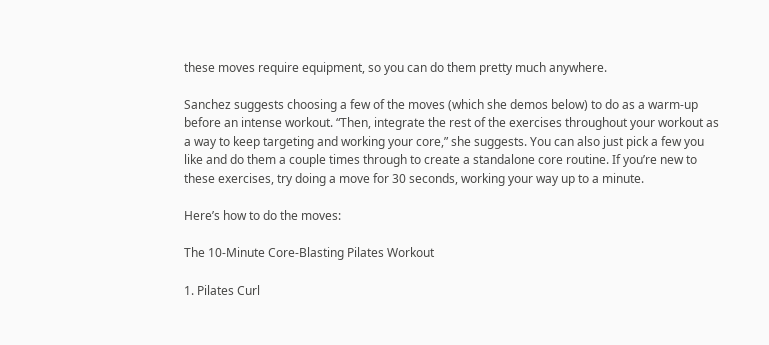these moves require equipment, so you can do them pretty much anywhere.

Sanchez suggests choosing a few of the moves (which she demos below) to do as a warm-up before an intense workout. “Then, integrate the rest of the exercises throughout your workout as a way to keep targeting and working your core,” she suggests. You can also just pick a few you like and do them a couple times through to create a standalone core routine. If you’re new to these exercises, try doing a move for 30 seconds, working your way up to a minute.

Here’s how to do the moves:

The 10-Minute Core-Blasting Pilates Workout

1. Pilates Curl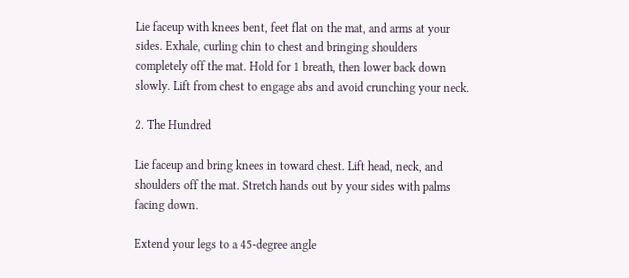Lie faceup with knees bent, feet flat on the mat, and arms at your sides. Exhale, curling chin to chest and bringing shoulders completely off the mat. Hold for 1 breath, then lower back down slowly. Lift from chest to engage abs and avoid crunching your neck.

2. The Hundred

Lie faceup and bring knees in toward chest. Lift head, neck, and shoulders off the mat. Stretch hands out by your sides with palms facing down.

Extend your legs to a 45-degree angle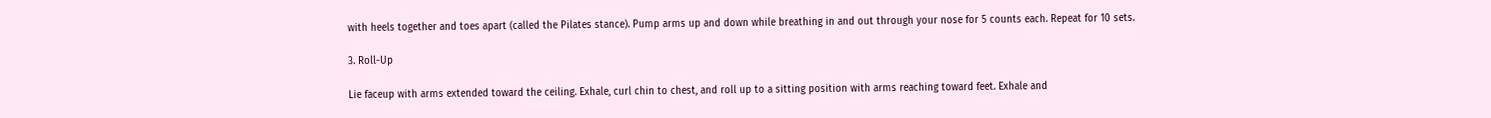with heels together and toes apart (called the Pilates stance). Pump arms up and down while breathing in and out through your nose for 5 counts each. Repeat for 10 sets.

3. Roll-Up

Lie faceup with arms extended toward the ceiling. Exhale, curl chin to chest, and roll up to a sitting position with arms reaching toward feet. Exhale and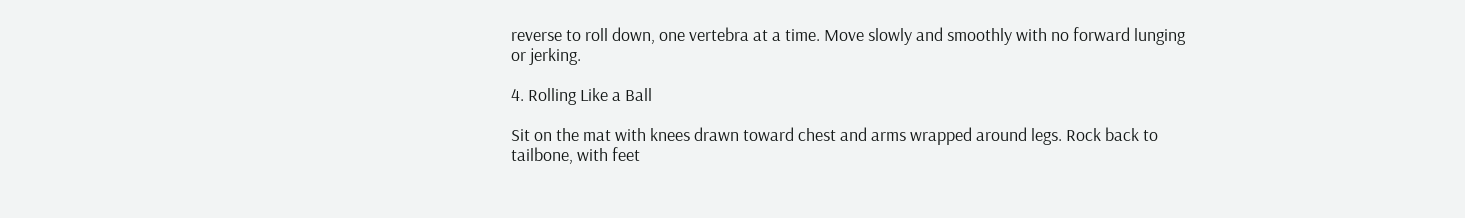reverse to roll down, one vertebra at a time. Move slowly and smoothly with no forward lunging or jerking.

4. Rolling Like a Ball

Sit on the mat with knees drawn toward chest and arms wrapped around legs. Rock back to tailbone, with feet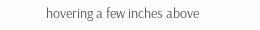hovering a few inches above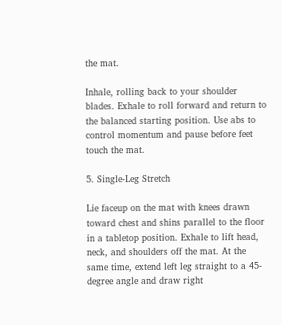the mat.

Inhale, rolling back to your shoulder blades. Exhale to roll forward and return to the balanced starting position. Use abs to control momentum and pause before feet touch the mat.

5. Single-Leg Stretch

Lie faceup on the mat with knees drawn toward chest and shins parallel to the floor in a tabletop position. Exhale to lift head, neck, and shoulders off the mat. At the same time, extend left leg straight to a 45-degree angle and draw right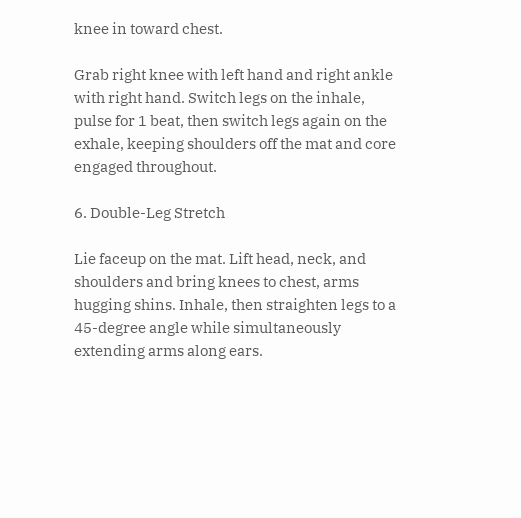knee in toward chest.

Grab right knee with left hand and right ankle with right hand. Switch legs on the inhale, pulse for 1 beat, then switch legs again on the exhale, keeping shoulders off the mat and core engaged throughout.

6. Double-Leg Stretch

Lie faceup on the mat. Lift head, neck, and shoulders and bring knees to chest, arms hugging shins. Inhale, then straighten legs to a 45-degree angle while simultaneously extending arms along ears.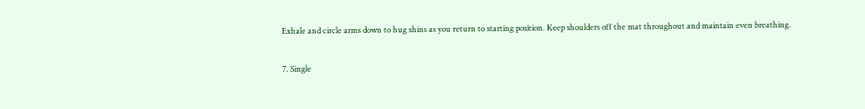Exhale and circle arms down to hug shins as you return to starting position. Keep shoulders off the mat throughout and maintain even breathing.

7. Single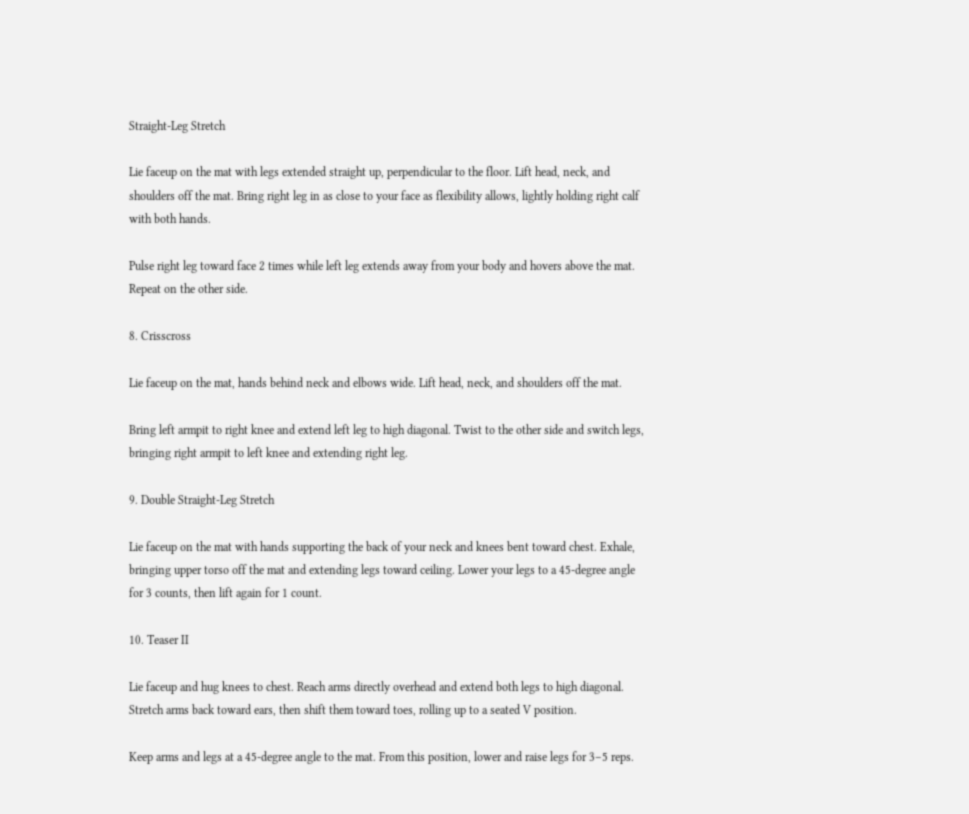Straight-Leg Stretch

Lie faceup on the mat with legs extended straight up, perpendicular to the floor. Lift head, neck, and shoulders off the mat. Bring right leg in as close to your face as flexibility allows, lightly holding right calf with both hands.

Pulse right leg toward face 2 times while left leg extends away from your body and hovers above the mat. Repeat on the other side.

8. Crisscross

Lie faceup on the mat, hands behind neck and elbows wide. Lift head, neck, and shoulders off the mat.

Bring left armpit to right knee and extend left leg to high diagonal. Twist to the other side and switch legs, bringing right armpit to left knee and extending right leg.

9. Double Straight-Leg Stretch

Lie faceup on the mat with hands supporting the back of your neck and knees bent toward chest. Exhale, bringing upper torso off the mat and extending legs toward ceiling. Lower your legs to a 45-degree angle for 3 counts, then lift again for 1 count.

10. Teaser II

Lie faceup and hug knees to chest. Reach arms directly overhead and extend both legs to high diagonal. Stretch arms back toward ears, then shift them toward toes, rolling up to a seated V position.

Keep arms and legs at a 45-degree angle to the mat. From this position, lower and raise legs for 3–5 reps.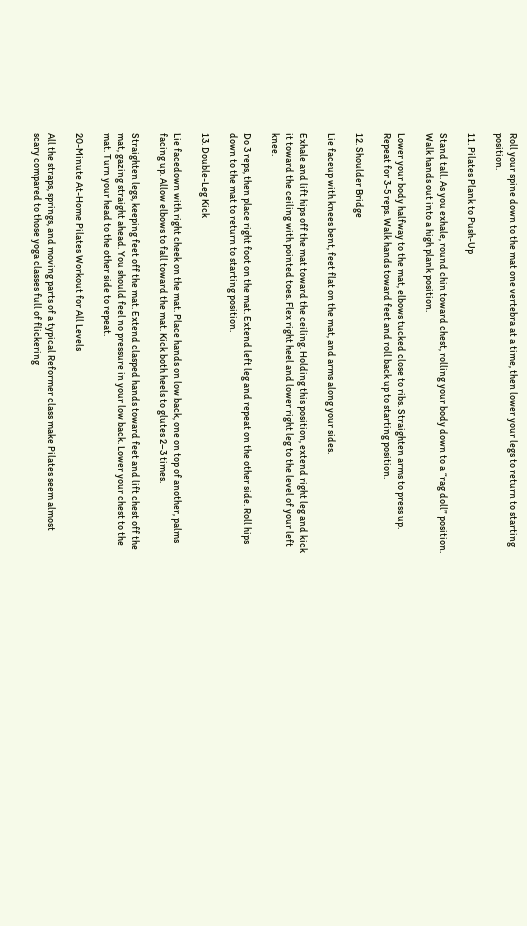Roll your spine down to the mat one vertebra at a time, then lower your legs to return to starting position.

11. Pilates Plank to Push-Up

Stand tall. As you exhale, round chin toward chest, rolling your body down to a “rag doll” position. Walk hands out into a high plank position.

Lower your body halfway to the mat, elbows tucked close to ribs. Straighten arms to press up. Repeat for 3-5 reps. Walk hands toward feet and roll back up to starting position.

12. Shoulder Bridge

Lie faceup with knees bent, feet flat on the mat, and arms along your sides.

Exhale and lift hips off the mat toward the ceiling. Holding this position, extend right leg and kick it toward the ceiling with pointed toes. Flex right heel and lower right leg to the level of your left knee.

Do 3 reps, then place right foot on the mat. Extend left leg and repeat on the other side. Roll hips down to the mat to return to starting position.

13. Double-Leg Kick

Lie facedown with right cheek on the mat. Place hands on low back, one on top of another, palms facing up. Allow elbows to fall toward the mat. Kick both heels to glutes 2–3 times.

Straighten legs, keeping feet off the mat. Extend clasped hands toward feet and lift chest off the mat, gazing straight ahead. You should feel no pressure in your low back. Lower your chest to the mat. Turn your head to the other side to repeat.

20-Minute At-Home Pilates Workout for All Levels

All the straps, springs, and moving parts of a typical Reformer class make Pilates seem almost scary compared to those yoga classes full of flickering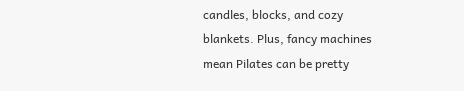candles, blocks, and cozy blankets. Plus, fancy machines mean Pilates can be pretty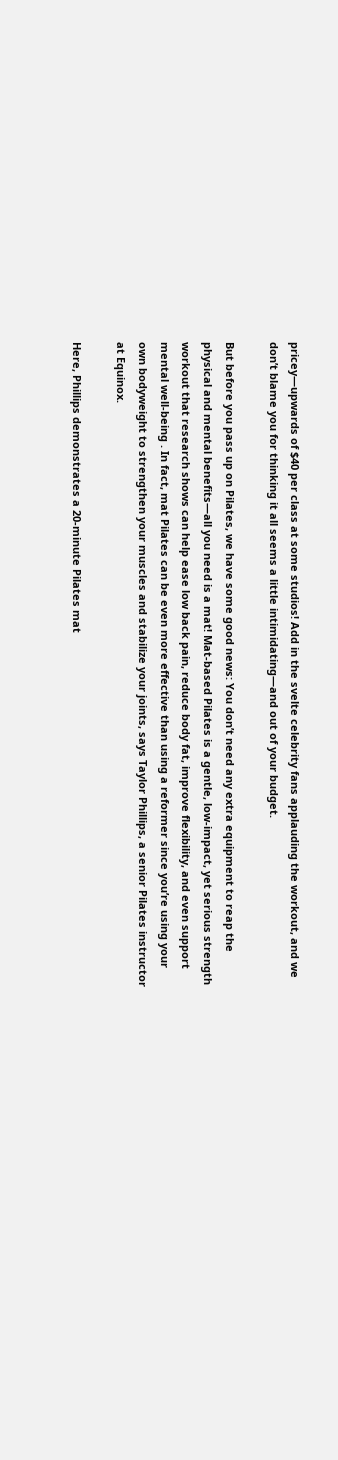pricey—upwards of $40 per class at some studios! Add in the svelte celebrity fans applauding the workout, and we don’t blame you for thinking it all seems a little intimidating—and out of your budget.

But before you pass up on Pilates, we have some good news: You don’t need any extra equipment to reap the physical and mental benefits—all you need is a mat! Mat-based Pilates is a gentle, low-impact, yet serious strength workout that research shows can help ease low back pain, reduce body fat, improve flexibility, and even support mental well-being . In fact, mat Pilates can be even more effective than using a reformer since you’re using your own bodyweight to strengthen your muscles and stabilize your joints, says Taylor Phillips, a senior Pilates instructor at Equinox.

Here, Phillips demonstrates a 20-minute Pilates mat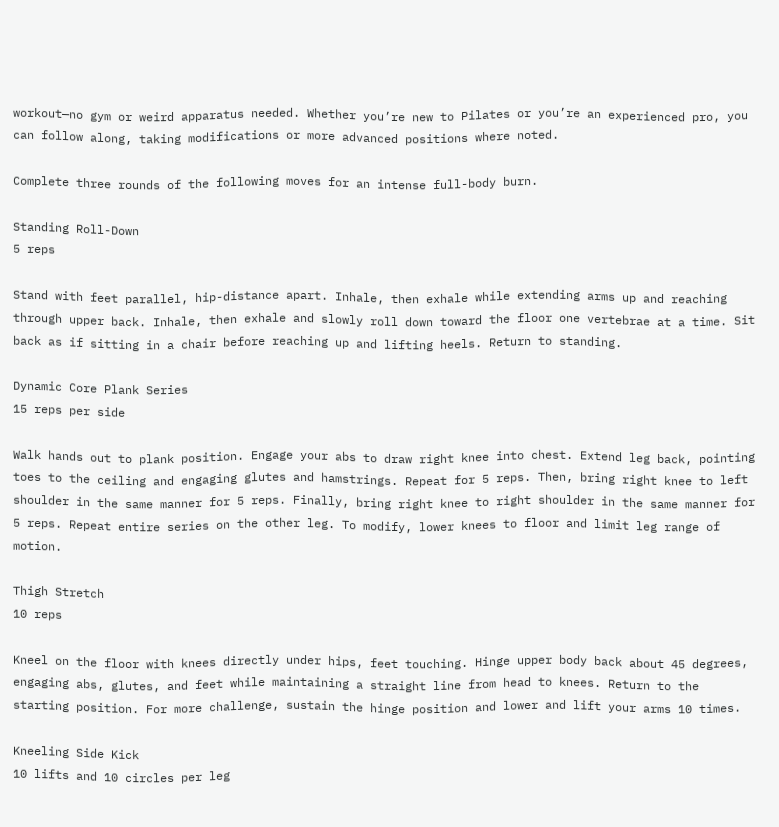workout—no gym or weird apparatus needed. Whether you’re new to Pilates or you’re an experienced pro, you can follow along, taking modifications or more advanced positions where noted.

Complete three rounds of the following moves for an intense full-body burn.

Standing Roll-Down
5 reps

Stand with feet parallel, hip-distance apart. Inhale, then exhale while extending arms up and reaching through upper back. Inhale, then exhale and slowly roll down toward the floor one vertebrae at a time. Sit back as if sitting in a chair before reaching up and lifting heels. Return to standing.

Dynamic Core Plank Series
15 reps per side

Walk hands out to plank position. Engage your abs to draw right knee into chest. Extend leg back, pointing toes to the ceiling and engaging glutes and hamstrings. Repeat for 5 reps. Then, bring right knee to left shoulder in the same manner for 5 reps. Finally, bring right knee to right shoulder in the same manner for 5 reps. Repeat entire series on the other leg. To modify, lower knees to floor and limit leg range of motion.

Thigh Stretch
10 reps

Kneel on the floor with knees directly under hips, feet touching. Hinge upper body back about 45 degrees, engaging abs, glutes, and feet while maintaining a straight line from head to knees. Return to the starting position. For more challenge, sustain the hinge position and lower and lift your arms 10 times.

Kneeling Side Kick
10 lifts and 10 circles per leg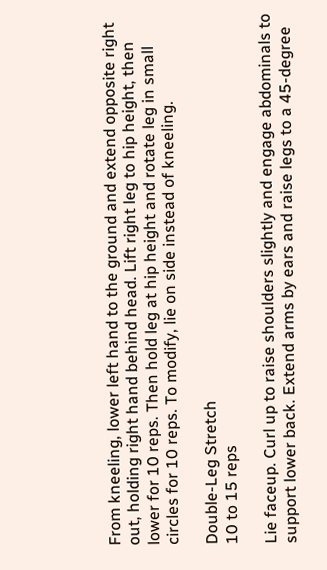From kneeling, lower left hand to the ground and extend opposite right out, holding right hand behind head. Lift right leg to hip height, then lower for 10 reps. Then hold leg at hip height and rotate leg in small circles for 10 reps. To modify, lie on side instead of kneeling.

Double-Leg Stretch
10 to 15 reps

Lie faceup. Curl up to raise shoulders slightly and engage abdominals to support lower back. Extend arms by ears and raise legs to a 45-degree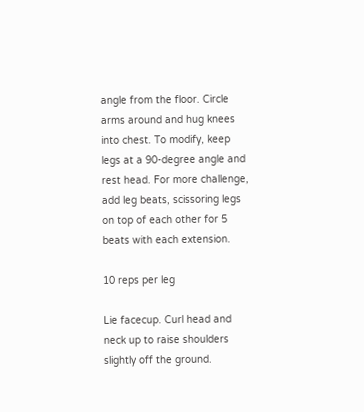angle from the floor. Circle arms around and hug knees into chest. To modify, keep legs at a 90-degree angle and rest head. For more challenge, add leg beats, scissoring legs on top of each other for 5 beats with each extension.

10 reps per leg

Lie facecup. Curl head and neck up to raise shoulders slightly off the ground.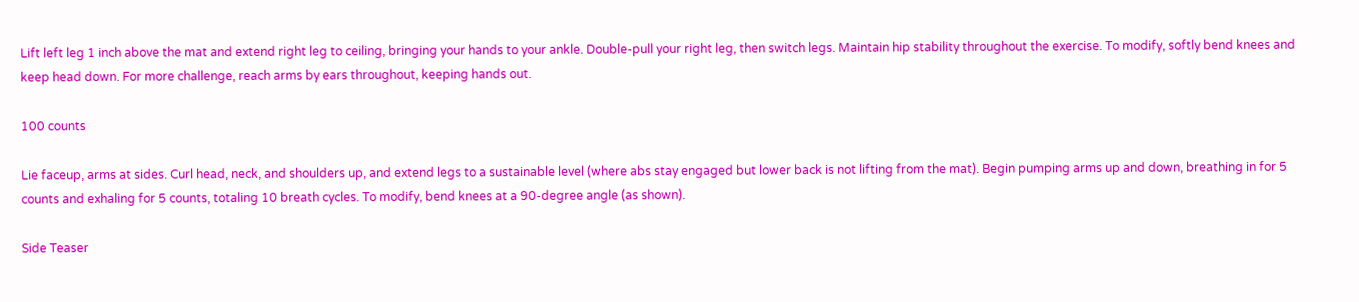Lift left leg 1 inch above the mat and extend right leg to ceiling, bringing your hands to your ankle. Double-pull your right leg, then switch legs. Maintain hip stability throughout the exercise. To modify, softly bend knees and keep head down. For more challenge, reach arms by ears throughout, keeping hands out.

100 counts

Lie faceup, arms at sides. Curl head, neck, and shoulders up, and extend legs to a sustainable level (where abs stay engaged but lower back is not lifting from the mat). Begin pumping arms up and down, breathing in for 5 counts and exhaling for 5 counts, totaling 10 breath cycles. To modify, bend knees at a 90-degree angle (as shown).

Side Teaser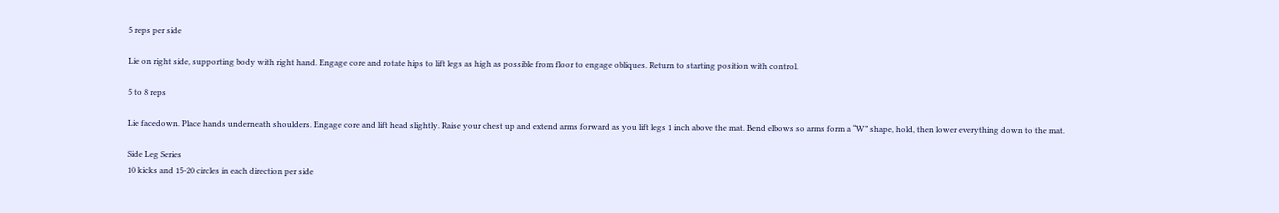5 reps per side

Lie on right side, supporting body with right hand. Engage core and rotate hips to lift legs as high as possible from floor to engage obliques. Return to starting position with control.

5 to 8 reps

Lie facedown. Place hands underneath shoulders. Engage core and lift head slightly. Raise your chest up and extend arms forward as you lift legs 1 inch above the mat. Bend elbows so arms form a “W” shape, hold, then lower everything down to the mat.

Side Leg Series
10 kicks and 15-20 circles in each direction per side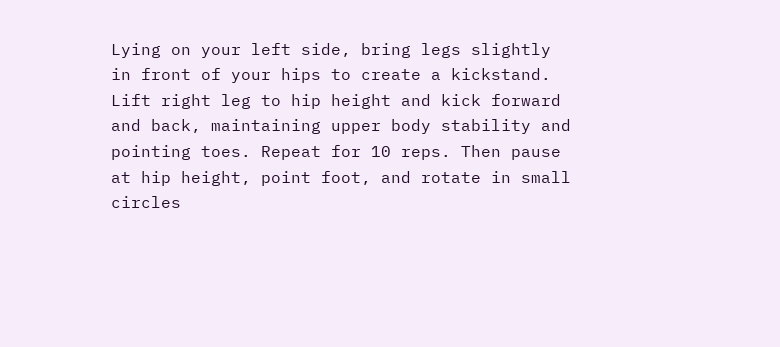Lying on your left side, bring legs slightly in front of your hips to create a kickstand. Lift right leg to hip height and kick forward and back, maintaining upper body stability and pointing toes. Repeat for 10 reps. Then pause at hip height, point foot, and rotate in small circles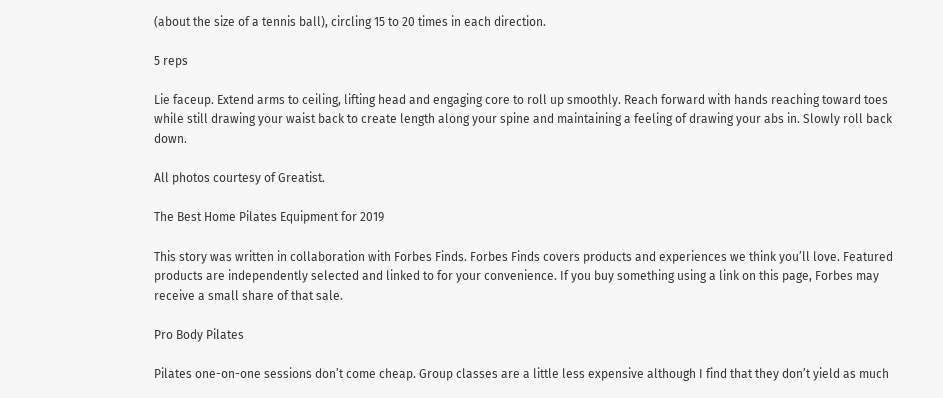(about the size of a tennis ball), circling 15 to 20 times in each direction.

5 reps

Lie faceup. Extend arms to ceiling, lifting head and engaging core to roll up smoothly. Reach forward with hands reaching toward toes while still drawing your waist back to create length along your spine and maintaining a feeling of drawing your abs in. Slowly roll back down.

All photos courtesy of Greatist.

The Best Home Pilates Equipment for 2019

This story was written in collaboration with Forbes Finds. Forbes Finds covers products and experiences we think you’ll love. Featured products are independently selected and linked to for your convenience. If you buy something using a link on this page, Forbes may receive a small share of that sale.

Pro Body Pilates

Pilates one-on-one sessions don’t come cheap. Group classes are a little less expensive although I find that they don’t yield as much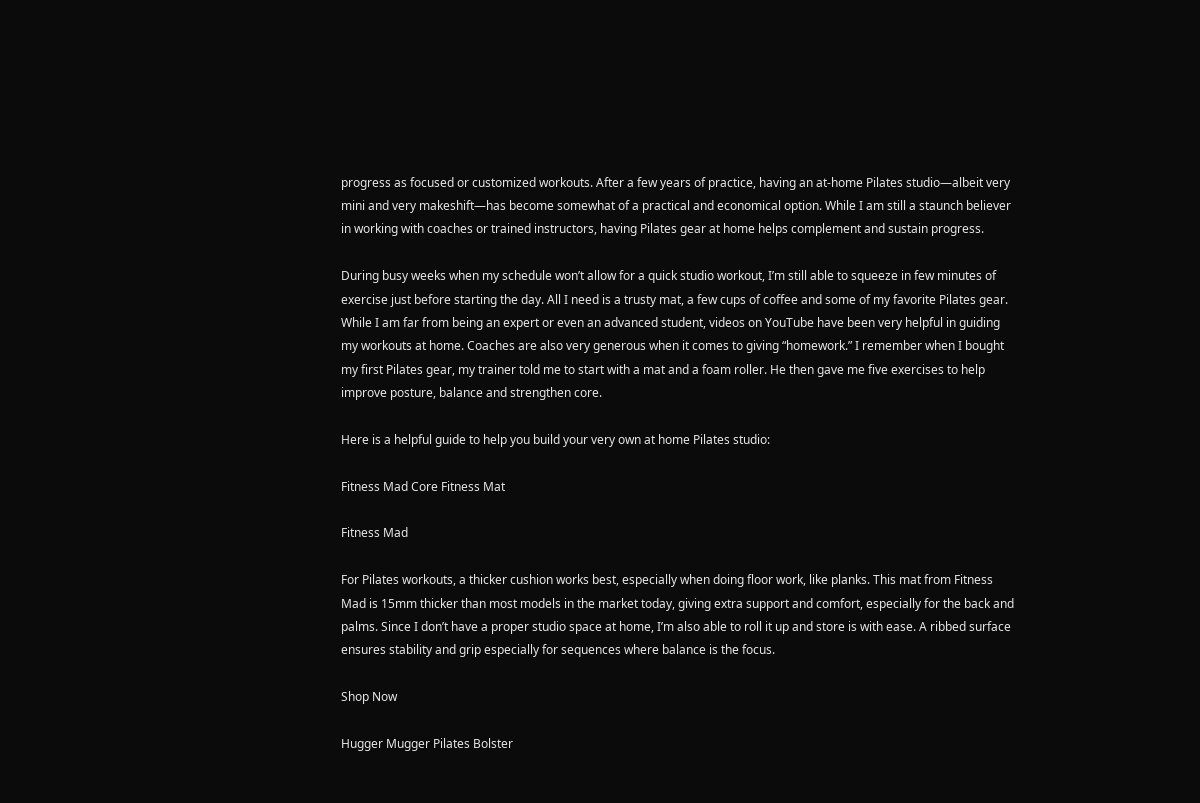progress as focused or customized workouts. After a few years of practice, having an at-home Pilates studio—albeit very mini and very makeshift—has become somewhat of a practical and economical option. While I am still a staunch believer in working with coaches or trained instructors, having Pilates gear at home helps complement and sustain progress.

During busy weeks when my schedule won’t allow for a quick studio workout, I’m still able to squeeze in few minutes of exercise just before starting the day. All I need is a trusty mat, a few cups of coffee and some of my favorite Pilates gear. While I am far from being an expert or even an advanced student, videos on YouTube have been very helpful in guiding my workouts at home. Coaches are also very generous when it comes to giving “homework.” I remember when I bought my first Pilates gear, my trainer told me to start with a mat and a foam roller. He then gave me five exercises to help improve posture, balance and strengthen core.

Here is a helpful guide to help you build your very own at home Pilates studio:

Fitness Mad Core Fitness Mat

Fitness Mad

For Pilates workouts, a thicker cushion works best, especially when doing floor work, like planks. This mat from Fitness Mad is 15mm thicker than most models in the market today, giving extra support and comfort, especially for the back and palms. Since I don’t have a proper studio space at home, I’m also able to roll it up and store is with ease. A ribbed surface ensures stability and grip especially for sequences where balance is the focus.

Shop Now

Hugger Mugger Pilates Bolster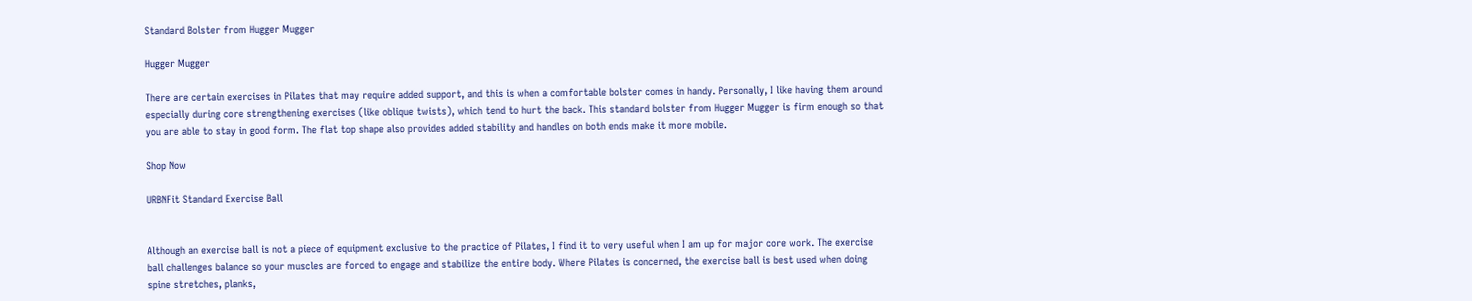Standard Bolster from Hugger Mugger

Hugger Mugger

There are certain exercises in Pilates that may require added support, and this is when a comfortable bolster comes in handy. Personally, I like having them around especially during core strengthening exercises (like oblique twists), which tend to hurt the back. This standard bolster from Hugger Mugger is firm enough so that you are able to stay in good form. The flat top shape also provides added stability and handles on both ends make it more mobile.

Shop Now

URBNFit Standard Exercise Ball


Although an exercise ball is not a piece of equipment exclusive to the practice of Pilates, I find it to very useful when I am up for major core work. The exercise ball challenges balance so your muscles are forced to engage and stabilize the entire body. Where Pilates is concerned, the exercise ball is best used when doing spine stretches, planks,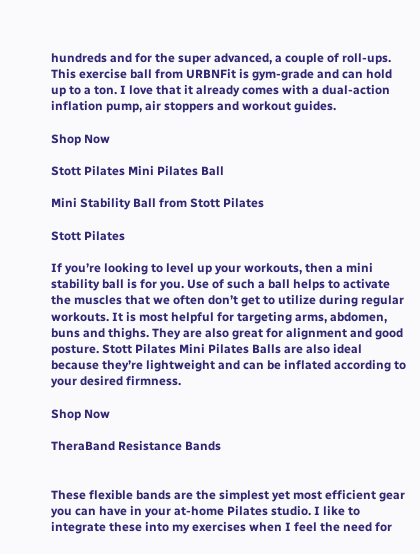hundreds and for the super advanced, a couple of roll-ups. This exercise ball from URBNFit is gym-grade and can hold up to a ton. I love that it already comes with a dual-action inflation pump, air stoppers and workout guides.

Shop Now

Stott Pilates Mini Pilates Ball

Mini Stability Ball from Stott Pilates

Stott Pilates

If you’re looking to level up your workouts, then a mini stability ball is for you. Use of such a ball helps to activate the muscles that we often don’t get to utilize during regular workouts. It is most helpful for targeting arms, abdomen, buns and thighs. They are also great for alignment and good posture. Stott Pilates Mini Pilates Balls are also ideal because they’re lightweight and can be inflated according to your desired firmness.

Shop Now

TheraBand Resistance Bands


These flexible bands are the simplest yet most efficient gear you can have in your at-home Pilates studio. I like to integrate these into my exercises when I feel the need for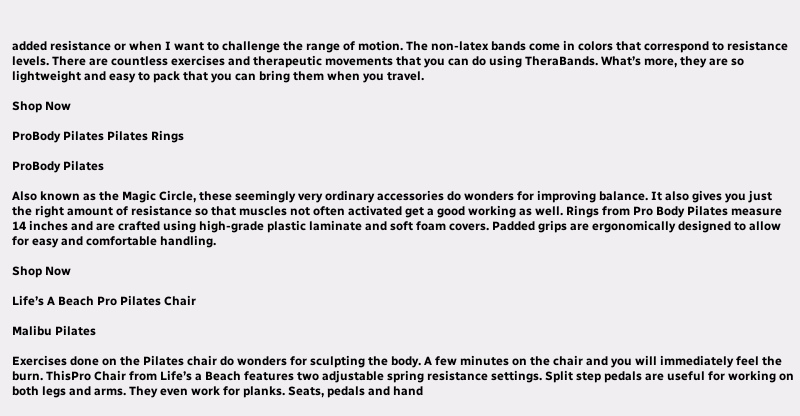added resistance or when I want to challenge the range of motion. The non-latex bands come in colors that correspond to resistance levels. There are countless exercises and therapeutic movements that you can do using TheraBands. What’s more, they are so lightweight and easy to pack that you can bring them when you travel.

Shop Now

ProBody Pilates Pilates Rings

ProBody Pilates

Also known as the Magic Circle, these seemingly very ordinary accessories do wonders for improving balance. It also gives you just the right amount of resistance so that muscles not often activated get a good working as well. Rings from Pro Body Pilates measure 14 inches and are crafted using high-grade plastic laminate and soft foam covers. Padded grips are ergonomically designed to allow for easy and comfortable handling.

Shop Now

Life’s A Beach Pro Pilates Chair

Malibu Pilates

Exercises done on the Pilates chair do wonders for sculpting the body. A few minutes on the chair and you will immediately feel the burn. ThisPro Chair from Life’s a Beach features two adjustable spring resistance settings. Split step pedals are useful for working on both legs and arms. They even work for planks. Seats, pedals and hand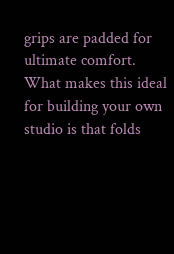grips are padded for ultimate comfort. What makes this ideal for building your own studio is that folds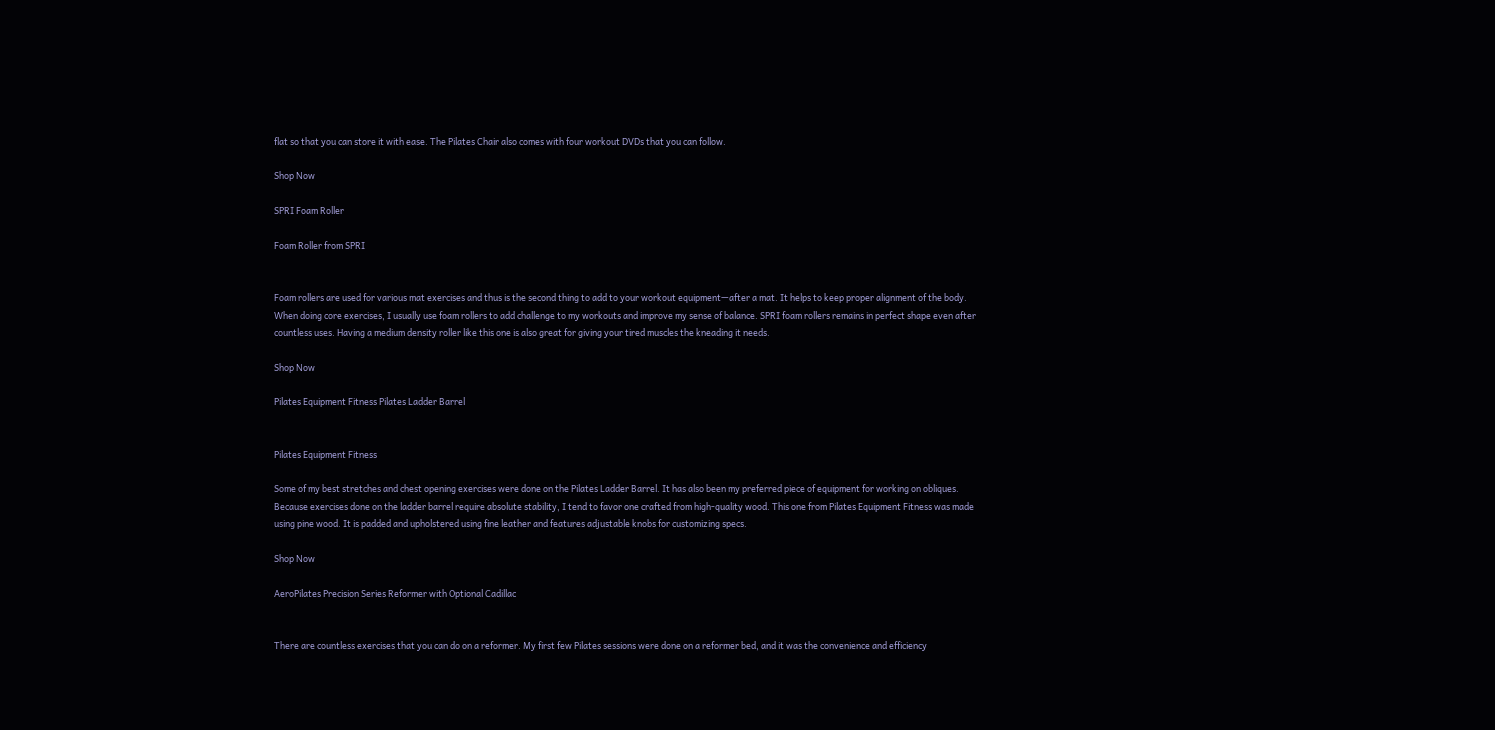flat so that you can store it with ease. The Pilates Chair also comes with four workout DVDs that you can follow.

Shop Now

SPRI Foam Roller

Foam Roller from SPRI


Foam rollers are used for various mat exercises and thus is the second thing to add to your workout equipment—after a mat. It helps to keep proper alignment of the body. When doing core exercises, I usually use foam rollers to add challenge to my workouts and improve my sense of balance. SPRI foam rollers remains in perfect shape even after countless uses. Having a medium density roller like this one is also great for giving your tired muscles the kneading it needs.

Shop Now

Pilates Equipment Fitness Pilates Ladder Barrel


Pilates Equipment Fitness

Some of my best stretches and chest opening exercises were done on the Pilates Ladder Barrel. It has also been my preferred piece of equipment for working on obliques. Because exercises done on the ladder barrel require absolute stability, I tend to favor one crafted from high-quality wood. This one from Pilates Equipment Fitness was made using pine wood. It is padded and upholstered using fine leather and features adjustable knobs for customizing specs.

Shop Now

AeroPilates Precision Series Reformer with Optional Cadillac


There are countless exercises that you can do on a reformer. My first few Pilates sessions were done on a reformer bed, and it was the convenience and efficiency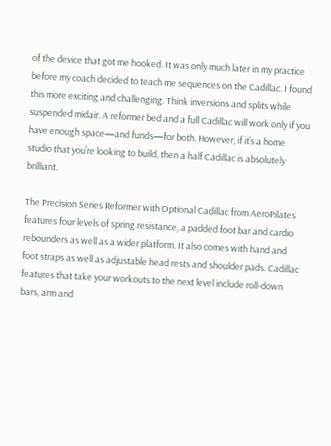of the device that got me hooked. It was only much later in my practice before my coach decided to teach me sequences on the Cadillac. I found this more exciting and challenging. Think inversions and splits while suspended midair. A reformer bed and a full Cadillac will work only if you have enough space—and funds—for both. However, if it’s a home studio that you’re looking to build, then a half Cadillac is absolutely brilliant.

The Precision Series Reformer with Optional Cadillac from AeroPilates features four levels of spring resistance, a padded foot bar and cardio rebounders as well as a wider platform. It also comes with hand and foot straps as well as adjustable head rests and shoulder pads. Cadillac features that take your workouts to the next level include roll-down bars, arm and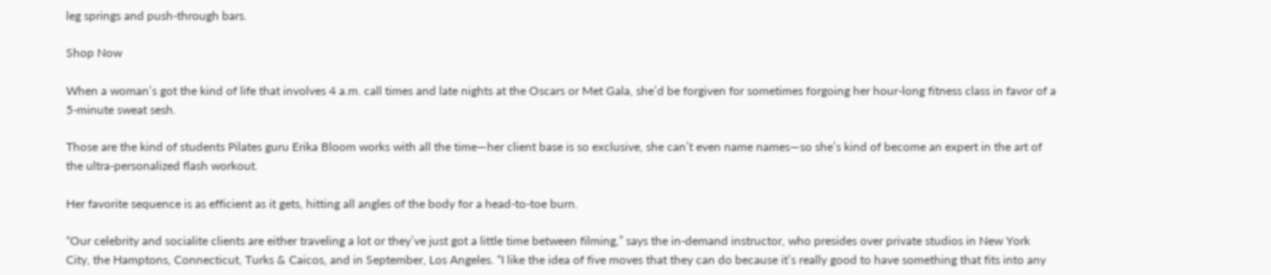leg springs and push-through bars.

Shop Now

When a woman’s got the kind of life that involves 4 a.m. call times and late nights at the Oscars or Met Gala, she’d be forgiven for sometimes forgoing her hour-long fitness class in favor of a 5-minute sweat sesh.

Those are the kind of students Pilates guru Erika Bloom works with all the time—her client base is so exclusive, she can’t even name names—so she’s kind of become an expert in the art of the ultra-personalized flash workout.

Her favorite sequence is as efficient as it gets, hitting all angles of the body for a head-to-toe burn.

“Our celebrity and socialite clients are either traveling a lot or they’ve just got a little time between filming,” says the in-demand instructor, who presides over private studios in New York City, the Hamptons, Connecticut, Turks & Caicos, and in September, Los Angeles. “I like the idea of five moves that they can do because it’s really good to have something that fits into any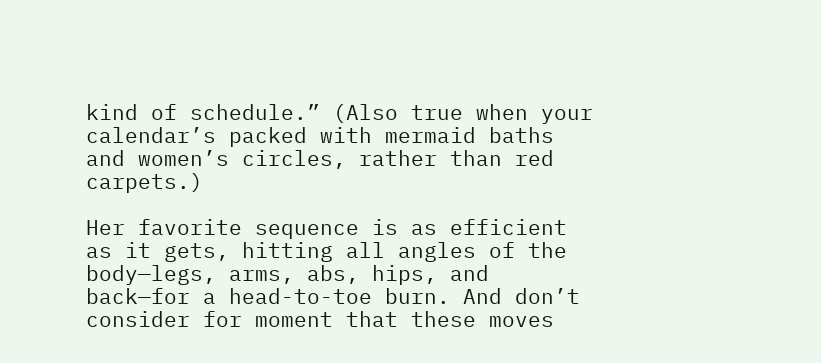kind of schedule.” (Also true when your calendar’s packed with mermaid baths and women’s circles, rather than red carpets.)

Her favorite sequence is as efficient as it gets, hitting all angles of the body—legs, arms, abs, hips, and back—for a head-to-toe burn. And don’t consider for moment that these moves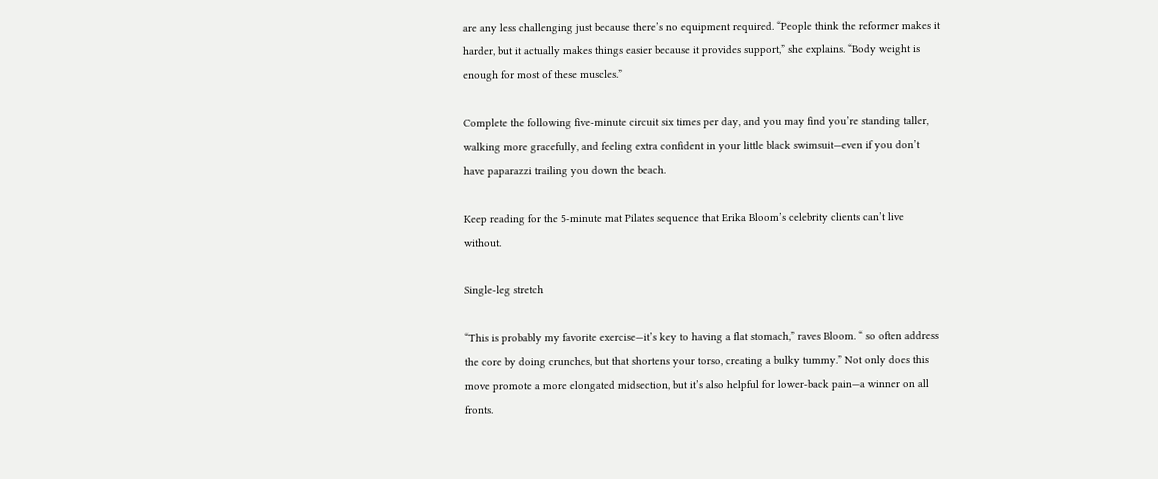are any less challenging just because there’s no equipment required. “People think the reformer makes it harder, but it actually makes things easier because it provides support,” she explains. “Body weight is enough for most of these muscles.”

Complete the following five-minute circuit six times per day, and you may find you’re standing taller, walking more gracefully, and feeling extra confident in your little black swimsuit—even if you don’t have paparazzi trailing you down the beach.

Keep reading for the 5-minute mat Pilates sequence that Erika Bloom’s celebrity clients can’t live without.

Single-leg stretch

“This is probably my favorite exercise—it’s key to having a flat stomach,” raves Bloom. “ so often address the core by doing crunches, but that shortens your torso, creating a bulky tummy.” Not only does this move promote a more elongated midsection, but it’s also helpful for lower-back pain—a winner on all fronts.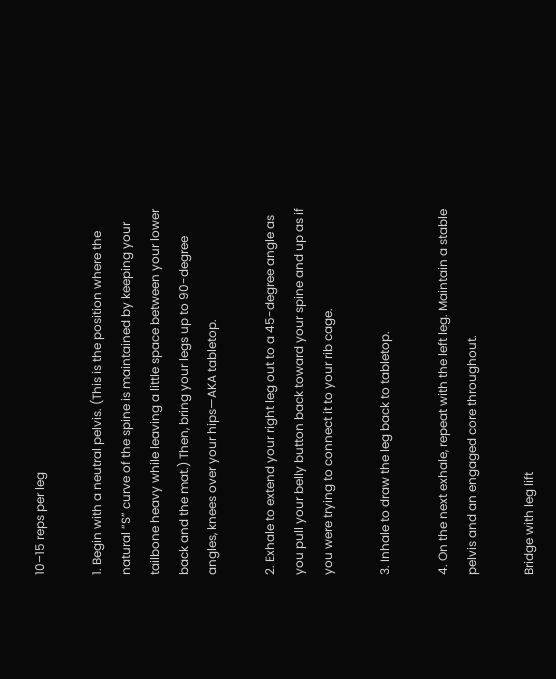10–15 reps per leg

1. Begin with a neutral pelvis. (This is the position where the natural “S” curve of the spine is maintained by keeping your tailbone heavy while leaving a little space between your lower back and the mat.) Then, bring your legs up to 90-degree angles, knees over your hips—AKA tabletop.

2. Exhale to extend your right leg out to a 45-degree angle as you pull your belly button back toward your spine and up as if you were trying to connect it to your rib cage.

3. Inhale to draw the leg back to tabletop.

4. On the next exhale, repeat with the left leg. Maintain a stable pelvis and an engaged core throughout.

Bridge with leg lift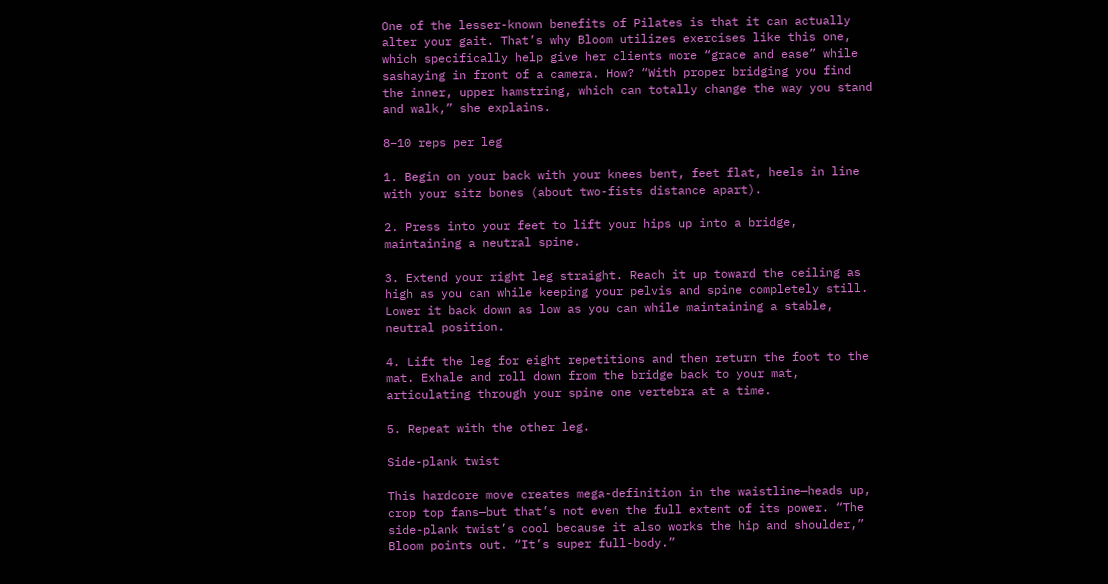One of the lesser-known benefits of Pilates is that it can actually alter your gait. That’s why Bloom utilizes exercises like this one, which specifically help give her clients more “grace and ease” while sashaying in front of a camera. How? “With proper bridging you find the inner, upper hamstring, which can totally change the way you stand and walk,” she explains.

8–10 reps per leg

1. Begin on your back with your knees bent, feet flat, heels in line with your sitz bones (about two-fists distance apart).

2. Press into your feet to lift your hips up into a bridge, maintaining a neutral spine.

3. Extend your right leg straight. Reach it up toward the ceiling as high as you can while keeping your pelvis and spine completely still. Lower it back down as low as you can while maintaining a stable, neutral position.

4. Lift the leg for eight repetitions and then return the foot to the mat. Exhale and roll down from the bridge back to your mat, articulating through your spine one vertebra at a time.

5. Repeat with the other leg.

Side-plank twist

This hardcore move creates mega-definition in the waistline—heads up, crop top fans—but that’s not even the full extent of its power. “The side-plank twist’s cool because it also works the hip and shoulder,” Bloom points out. “It’s super full-body.”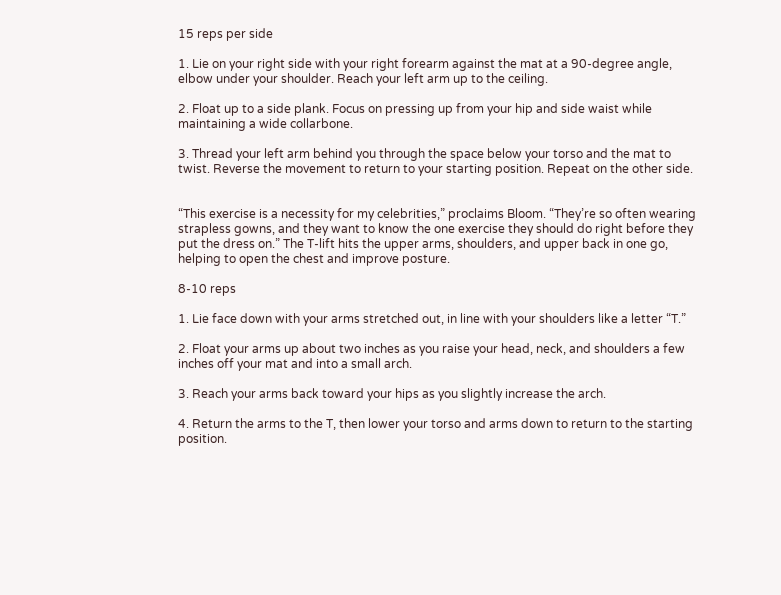15 reps per side

1. Lie on your right side with your right forearm against the mat at a 90-degree angle, elbow under your shoulder. Reach your left arm up to the ceiling.

2. Float up to a side plank. Focus on pressing up from your hip and side waist while maintaining a wide collarbone.

3. Thread your left arm behind you through the space below your torso and the mat to twist. Reverse the movement to return to your starting position. Repeat on the other side.


“This exercise is a necessity for my celebrities,” proclaims Bloom. “They’re so often wearing strapless gowns, and they want to know the one exercise they should do right before they put the dress on.” The T-lift hits the upper arms, shoulders, and upper back in one go, helping to open the chest and improve posture.

8-10 reps

1. Lie face down with your arms stretched out, in line with your shoulders like a letter “T.”

2. Float your arms up about two inches as you raise your head, neck, and shoulders a few inches off your mat and into a small arch.

3. Reach your arms back toward your hips as you slightly increase the arch.

4. Return the arms to the T, then lower your torso and arms down to return to the starting position.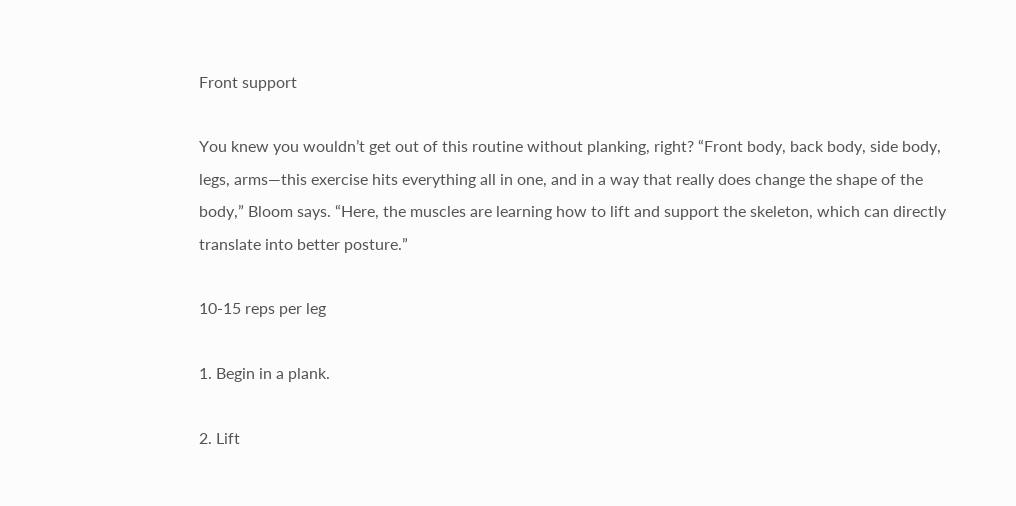Front support

You knew you wouldn’t get out of this routine without planking, right? “Front body, back body, side body, legs, arms—this exercise hits everything all in one, and in a way that really does change the shape of the body,” Bloom says. “Here, the muscles are learning how to lift and support the skeleton, which can directly translate into better posture.”

10-15 reps per leg

1. Begin in a plank.

2. Lift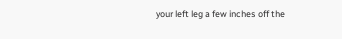your left leg a few inches off the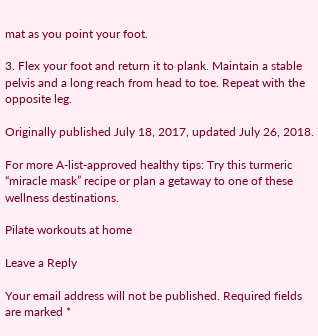mat as you point your foot.

3. Flex your foot and return it to plank. Maintain a stable pelvis and a long reach from head to toe. Repeat with the opposite leg.

Originally published July 18, 2017, updated July 26, 2018.

For more A-list-approved healthy tips: Try this turmeric “miracle mask” recipe or plan a getaway to one of these wellness destinations.

Pilate workouts at home

Leave a Reply

Your email address will not be published. Required fields are marked *